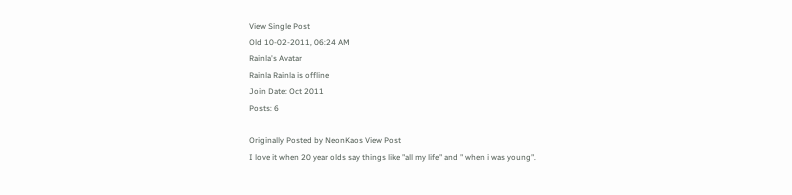View Single Post
Old 10-02-2011, 06:24 AM
Rainla's Avatar
Rainla Rainla is offline
Join Date: Oct 2011
Posts: 6

Originally Posted by NeonKaos View Post
I love it when 20 year olds say things like "all my life" and " when i was young".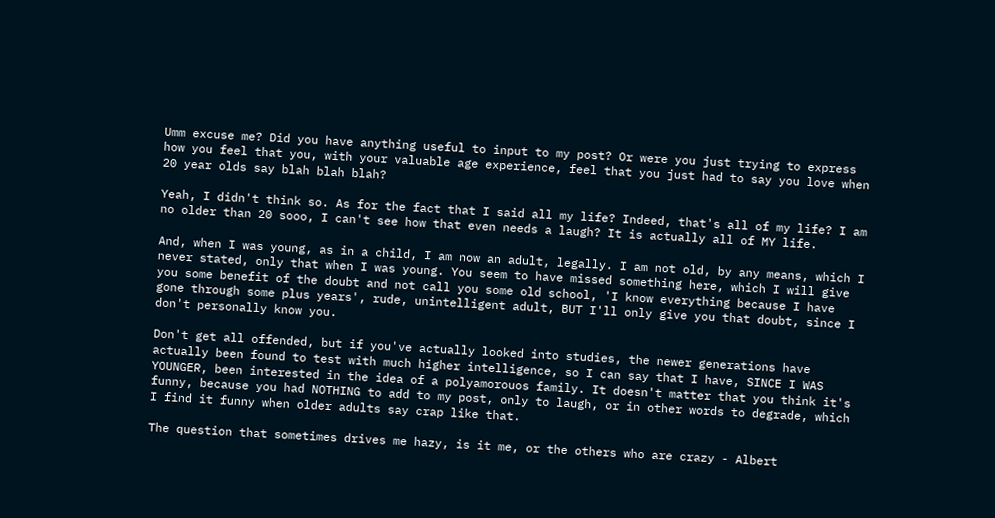Umm excuse me? Did you have anything useful to input to my post? Or were you just trying to express how you feel that you, with your valuable age experience, feel that you just had to say you love when 20 year olds say blah blah blah?

Yeah, I didn't think so. As for the fact that I said all my life? Indeed, that's all of my life? I am no older than 20 sooo, I can't see how that even needs a laugh? It is actually all of MY life.

And, when I was young, as in a child, I am now an adult, legally. I am not old, by any means, which I never stated, only that when I was young. You seem to have missed something here, which I will give you some benefit of the doubt and not call you some old school, 'I know everything because I have gone through some plus years', rude, unintelligent adult, BUT I'll only give you that doubt, since I don't personally know you.

Don't get all offended, but if you've actually looked into studies, the newer generations have actually been found to test with much higher intelligence, so I can say that I have, SINCE I WAS YOUNGER, been interested in the idea of a polyamorouos family. It doesn't matter that you think it's funny, because you had NOTHING to add to my post, only to laugh, or in other words to degrade, which I find it funny when older adults say crap like that.

The question that sometimes drives me hazy, is it me, or the others who are crazy - Albert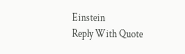Einstein
Reply With Quote